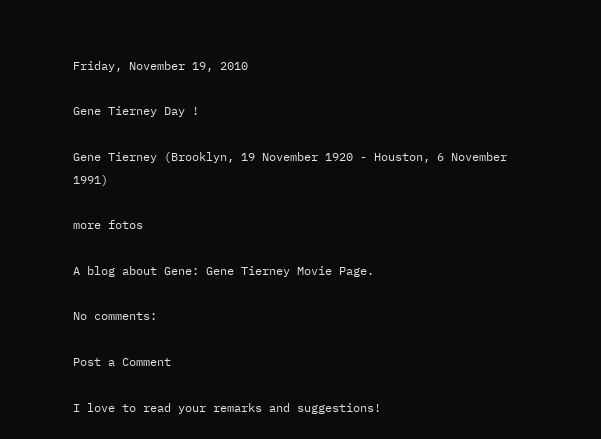Friday, November 19, 2010

Gene Tierney Day !

Gene Tierney (Brooklyn, 19 November 1920 - Houston, 6 November 1991)

more fotos

A blog about Gene: Gene Tierney Movie Page.

No comments:

Post a Comment

I love to read your remarks and suggestions!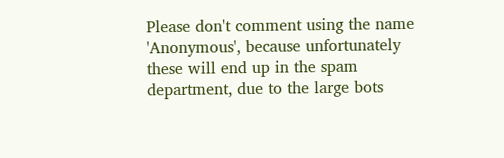Please don't comment using the name 'Anonymous', because unfortunately these will end up in the spam department, due to the large bots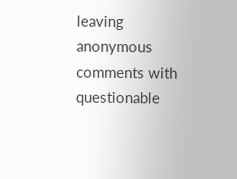leaving anonymous comments with questionable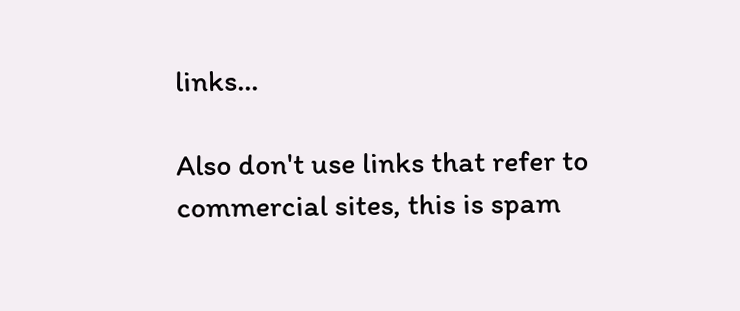links...

Also don't use links that refer to commercial sites, this is spam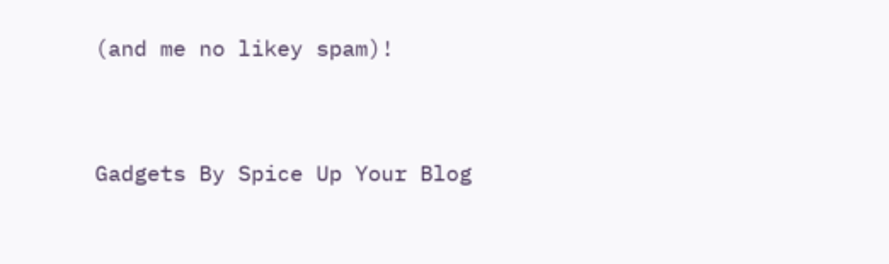(and me no likey spam)!


Gadgets By Spice Up Your Blog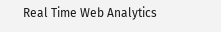Real Time Web Analytics